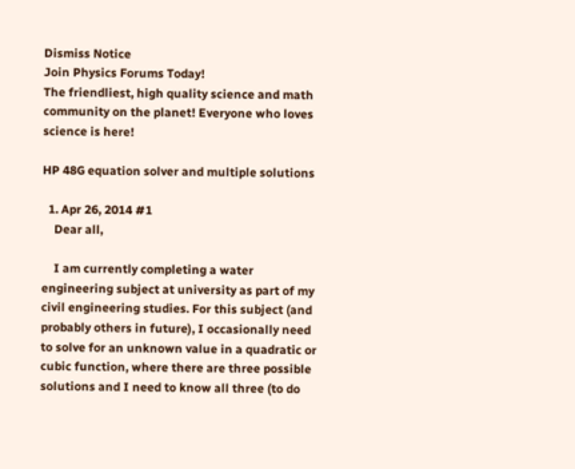Dismiss Notice
Join Physics Forums Today!
The friendliest, high quality science and math community on the planet! Everyone who loves science is here!

HP 48G equation solver and multiple solutions

  1. Apr 26, 2014 #1
    Dear all,

    I am currently completing a water engineering subject at university as part of my civil engineering studies. For this subject (and probably others in future), I occasionally need to solve for an unknown value in a quadratic or cubic function, where there are three possible solutions and I need to know all three (to do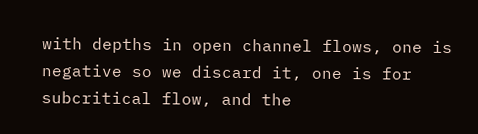with depths in open channel flows, one is negative so we discard it, one is for subcritical flow, and the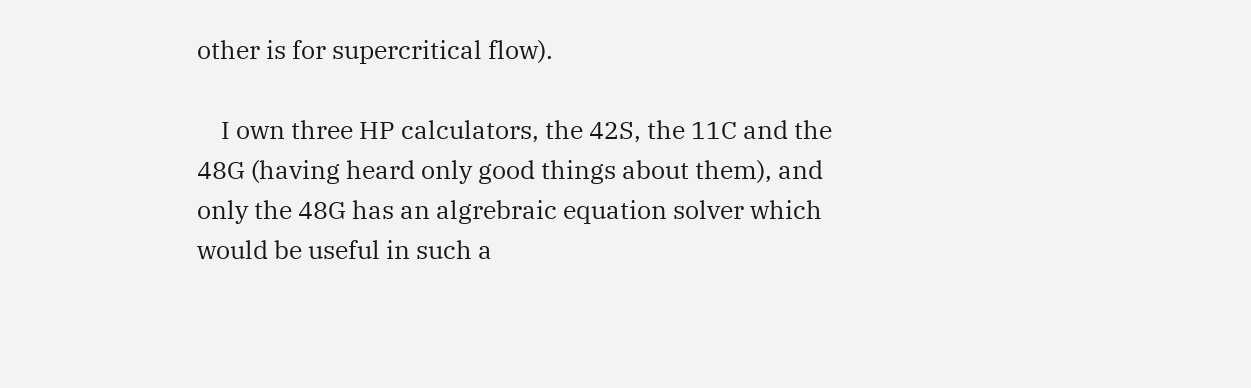other is for supercritical flow).

    I own three HP calculators, the 42S, the 11C and the 48G (having heard only good things about them), and only the 48G has an algrebraic equation solver which would be useful in such a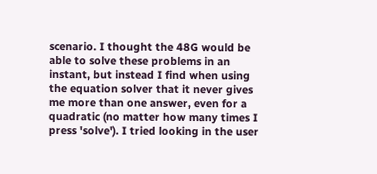scenario. I thought the 48G would be able to solve these problems in an instant, but instead I find when using the equation solver that it never gives me more than one answer, even for a quadratic (no matter how many times I press 'solve'). I tried looking in the user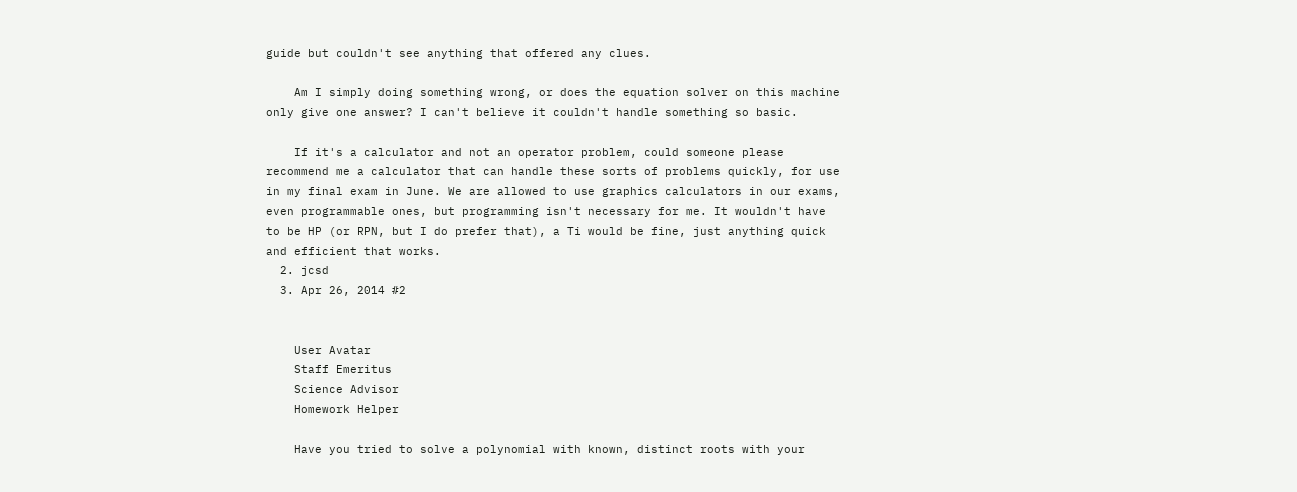guide but couldn't see anything that offered any clues.

    Am I simply doing something wrong, or does the equation solver on this machine only give one answer? I can't believe it couldn't handle something so basic.

    If it's a calculator and not an operator problem, could someone please recommend me a calculator that can handle these sorts of problems quickly, for use in my final exam in June. We are allowed to use graphics calculators in our exams, even programmable ones, but programming isn't necessary for me. It wouldn't have to be HP (or RPN, but I do prefer that), a Ti would be fine, just anything quick and efficient that works.
  2. jcsd
  3. Apr 26, 2014 #2


    User Avatar
    Staff Emeritus
    Science Advisor
    Homework Helper

    Have you tried to solve a polynomial with known, distinct roots with your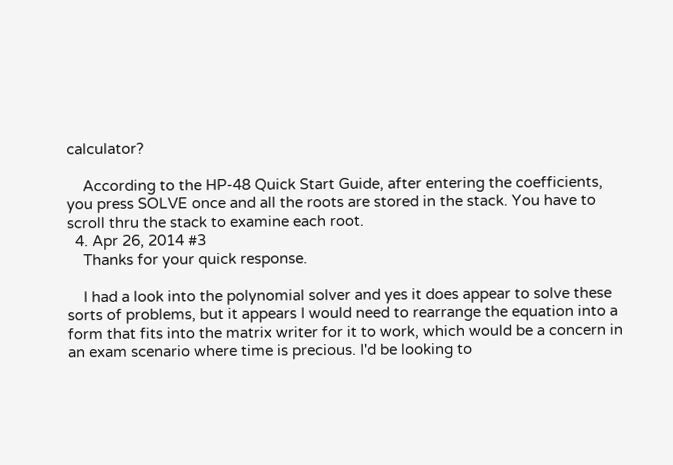calculator?

    According to the HP-48 Quick Start Guide, after entering the coefficients, you press SOLVE once and all the roots are stored in the stack. You have to scroll thru the stack to examine each root.
  4. Apr 26, 2014 #3
    Thanks for your quick response.

    I had a look into the polynomial solver and yes it does appear to solve these sorts of problems, but it appears I would need to rearrange the equation into a form that fits into the matrix writer for it to work, which would be a concern in an exam scenario where time is precious. I'd be looking to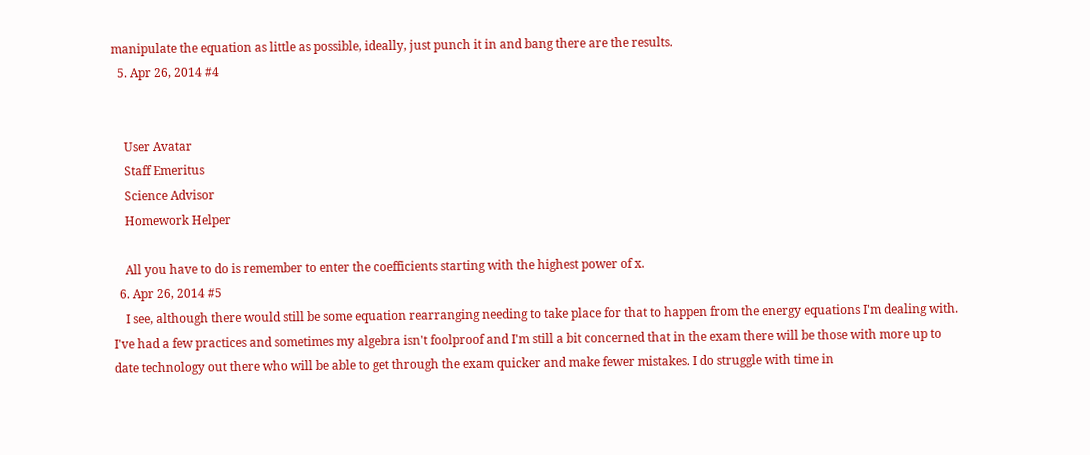manipulate the equation as little as possible, ideally, just punch it in and bang there are the results.
  5. Apr 26, 2014 #4


    User Avatar
    Staff Emeritus
    Science Advisor
    Homework Helper

    All you have to do is remember to enter the coefficients starting with the highest power of x.
  6. Apr 26, 2014 #5
    I see, although there would still be some equation rearranging needing to take place for that to happen from the energy equations I'm dealing with. I've had a few practices and sometimes my algebra isn't foolproof and I'm still a bit concerned that in the exam there will be those with more up to date technology out there who will be able to get through the exam quicker and make fewer mistakes. I do struggle with time in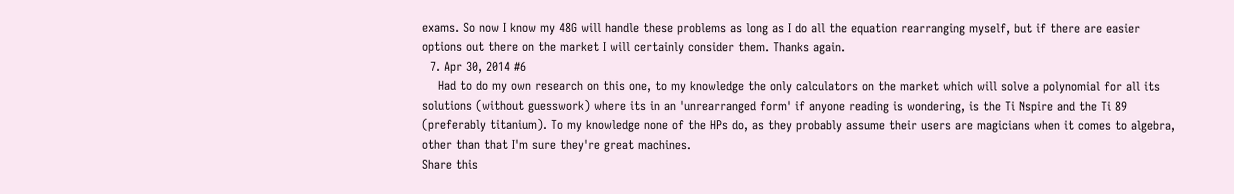exams. So now I know my 48G will handle these problems as long as I do all the equation rearranging myself, but if there are easier options out there on the market I will certainly consider them. Thanks again.
  7. Apr 30, 2014 #6
    Had to do my own research on this one, to my knowledge the only calculators on the market which will solve a polynomial for all its solutions (without guesswork) where its in an 'unrearranged form' if anyone reading is wondering, is the Ti Nspire and the Ti 89 (preferably titanium). To my knowledge none of the HPs do, as they probably assume their users are magicians when it comes to algebra, other than that I'm sure they're great machines.
Share this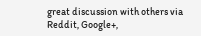great discussion with others via Reddit, Google+,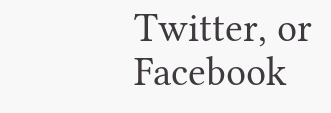Twitter, or Facebook